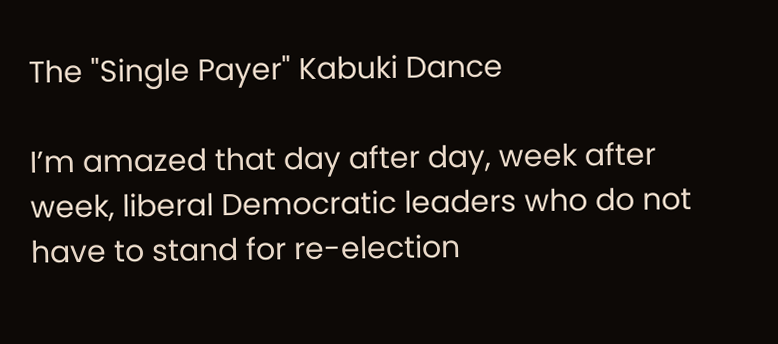The "Single Payer" Kabuki Dance

I’m amazed that day after day, week after week, liberal Democratic leaders who do not have to stand for re-election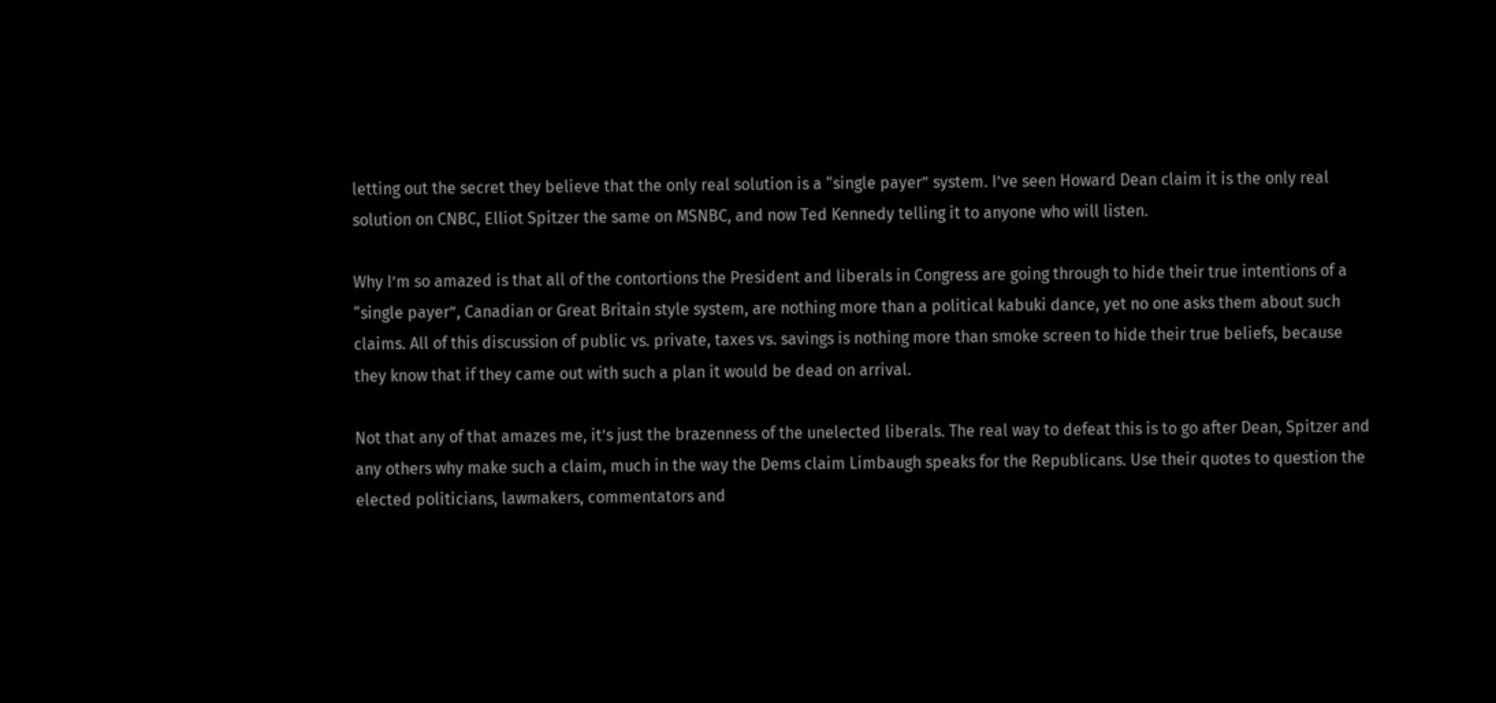letting out the secret they believe that the only real solution is a “single payer” system. I’ve seen Howard Dean claim it is the only real solution on CNBC, Elliot Spitzer the same on MSNBC, and now Ted Kennedy telling it to anyone who will listen.

Why I’m so amazed is that all of the contortions the President and liberals in Congress are going through to hide their true intentions of a “single payer”, Canadian or Great Britain style system, are nothing more than a political kabuki dance, yet no one asks them about such claims. All of this discussion of public vs. private, taxes vs. savings is nothing more than smoke screen to hide their true beliefs, because they know that if they came out with such a plan it would be dead on arrival.

Not that any of that amazes me, it’s just the brazenness of the unelected liberals. The real way to defeat this is to go after Dean, Spitzer and any others why make such a claim, much in the way the Dems claim Limbaugh speaks for the Republicans. Use their quotes to question the elected politicians, lawmakers, commentators and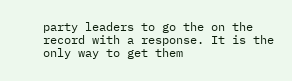party leaders to go the on the record with a response. It is the only way to get them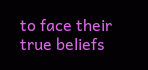to face their true beliefs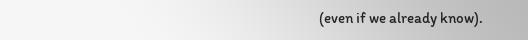(even if we already know).